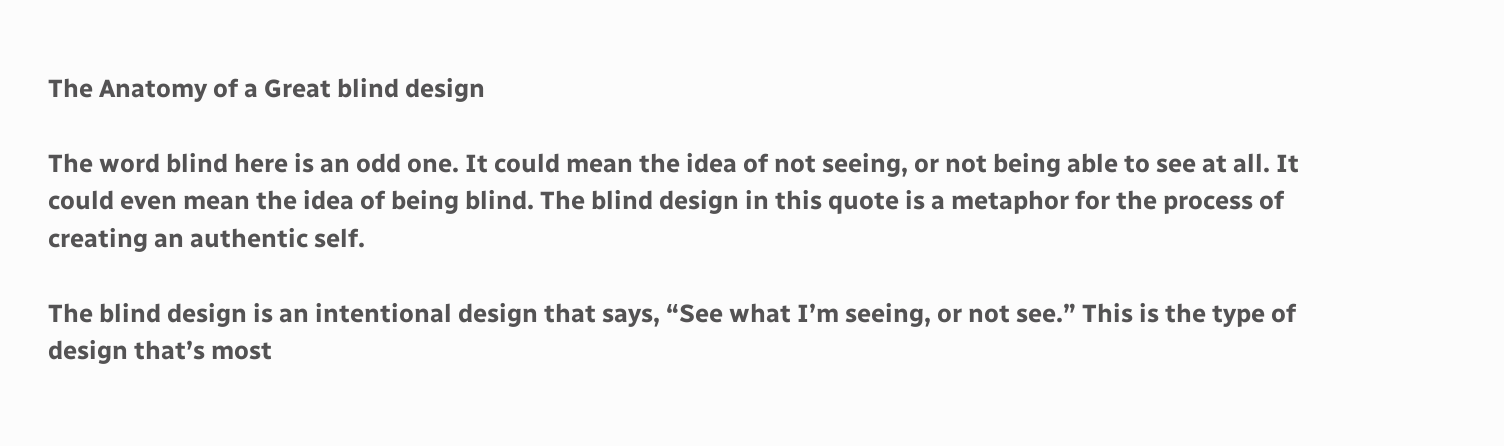The Anatomy of a Great blind design

The word blind here is an odd one. It could mean the idea of not seeing, or not being able to see at all. It could even mean the idea of being blind. The blind design in this quote is a metaphor for the process of creating an authentic self.

The blind design is an intentional design that says, “See what I’m seeing, or not see.” This is the type of design that’s most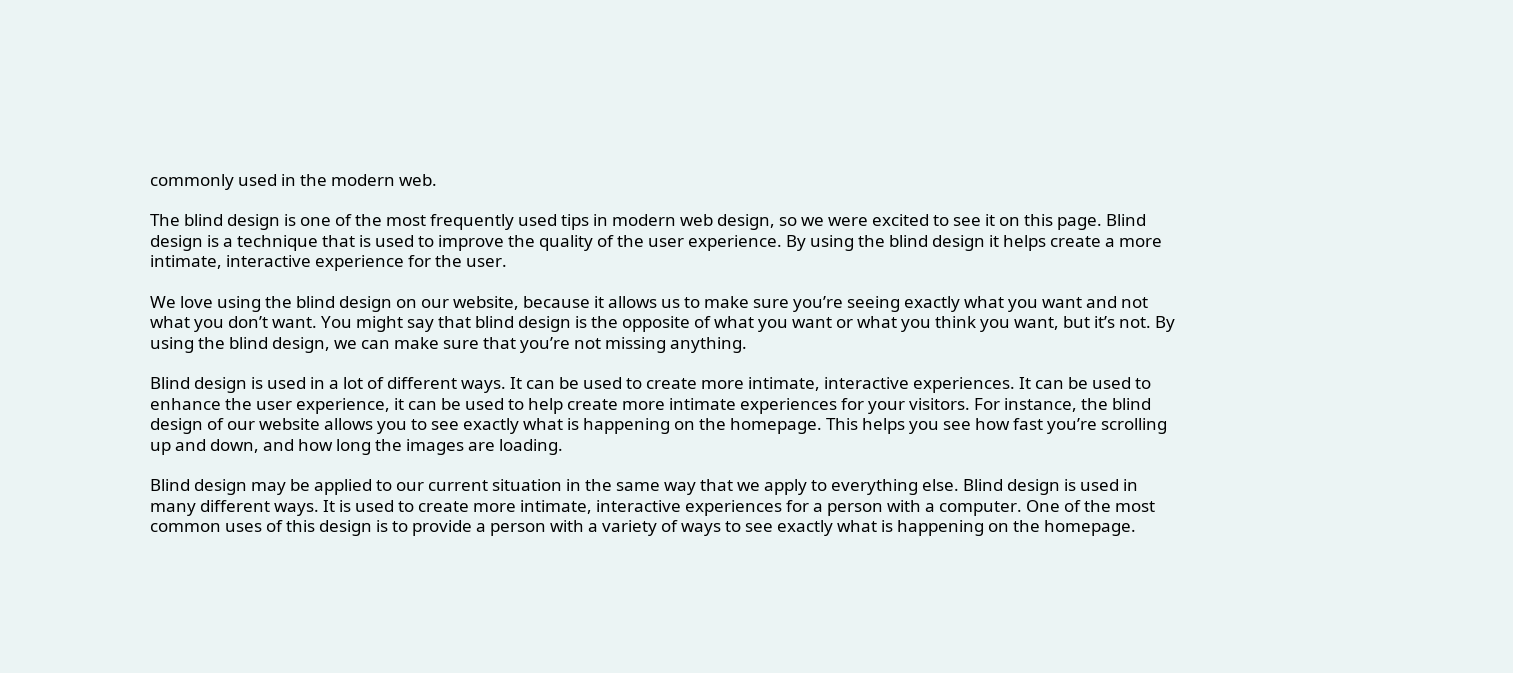commonly used in the modern web.

The blind design is one of the most frequently used tips in modern web design, so we were excited to see it on this page. Blind design is a technique that is used to improve the quality of the user experience. By using the blind design it helps create a more intimate, interactive experience for the user.

We love using the blind design on our website, because it allows us to make sure you’re seeing exactly what you want and not what you don’t want. You might say that blind design is the opposite of what you want or what you think you want, but it’s not. By using the blind design, we can make sure that you’re not missing anything.

Blind design is used in a lot of different ways. It can be used to create more intimate, interactive experiences. It can be used to enhance the user experience, it can be used to help create more intimate experiences for your visitors. For instance, the blind design of our website allows you to see exactly what is happening on the homepage. This helps you see how fast you’re scrolling up and down, and how long the images are loading.

Blind design may be applied to our current situation in the same way that we apply to everything else. Blind design is used in many different ways. It is used to create more intimate, interactive experiences for a person with a computer. One of the most common uses of this design is to provide a person with a variety of ways to see exactly what is happening on the homepage.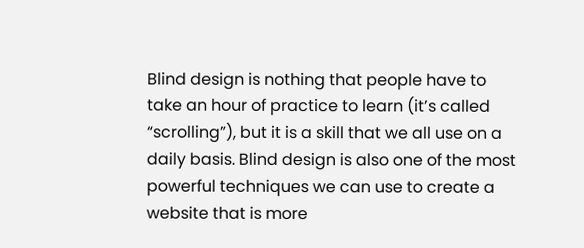Blind design is nothing that people have to take an hour of practice to learn (it’s called “scrolling”), but it is a skill that we all use on a daily basis. Blind design is also one of the most powerful techniques we can use to create a website that is more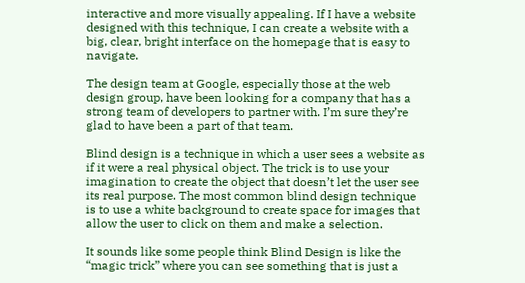interactive and more visually appealing. If I have a website designed with this technique, I can create a website with a big, clear, bright interface on the homepage that is easy to navigate.

The design team at Google, especially those at the web design group, have been looking for a company that has a strong team of developers to partner with. I’m sure they’re glad to have been a part of that team.

Blind design is a technique in which a user sees a website as if it were a real physical object. The trick is to use your imagination to create the object that doesn’t let the user see its real purpose. The most common blind design technique is to use a white background to create space for images that allow the user to click on them and make a selection.

It sounds like some people think Blind Design is like the “magic trick” where you can see something that is just a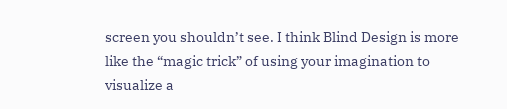screen you shouldn’t see. I think Blind Design is more like the “magic trick” of using your imagination to visualize a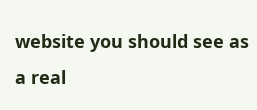website you should see as a real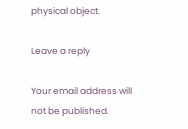physical object.

Leave a reply

Your email address will not be published.